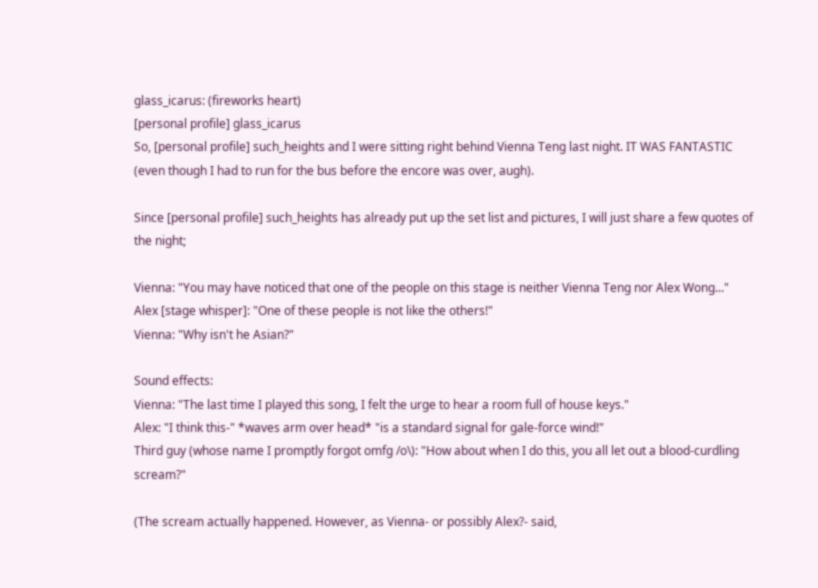glass_icarus: (fireworks heart)
[personal profile] glass_icarus
So, [personal profile] such_heights and I were sitting right behind Vienna Teng last night. IT WAS FANTASTIC (even though I had to run for the bus before the encore was over, augh).

Since [personal profile] such_heights has already put up the set list and pictures, I will just share a few quotes of the night;

Vienna: "You may have noticed that one of the people on this stage is neither Vienna Teng nor Alex Wong..."
Alex [stage whisper]: "One of these people is not like the others!"
Vienna: "Why isn't he Asian?"

Sound effects:
Vienna: "The last time I played this song, I felt the urge to hear a room full of house keys."
Alex: "I think this-" *waves arm over head* "is a standard signal for gale-force wind!"
Third guy (whose name I promptly forgot omfg /o\): "How about when I do this, you all let out a blood-curdling scream?"

(The scream actually happened. However, as Vienna- or possibly Alex?- said,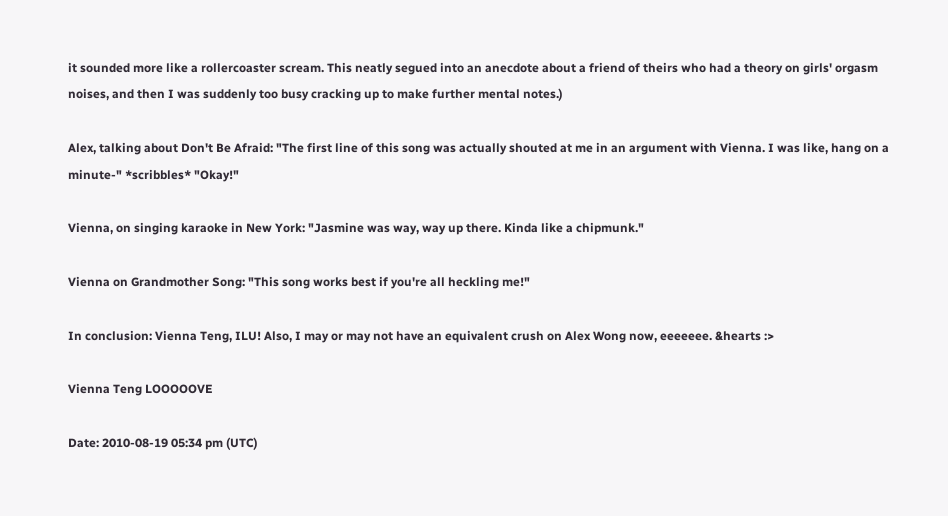it sounded more like a rollercoaster scream. This neatly segued into an anecdote about a friend of theirs who had a theory on girls' orgasm noises, and then I was suddenly too busy cracking up to make further mental notes.)

Alex, talking about Don't Be Afraid: "The first line of this song was actually shouted at me in an argument with Vienna. I was like, hang on a minute-" *scribbles* "Okay!"

Vienna, on singing karaoke in New York: "Jasmine was way, way up there. Kinda like a chipmunk."

Vienna on Grandmother Song: "This song works best if you're all heckling me!"

In conclusion: Vienna Teng, ILU! Also, I may or may not have an equivalent crush on Alex Wong now, eeeeeee. &hearts :>

Vienna Teng LOOOOOVE

Date: 2010-08-19 05:34 pm (UTC)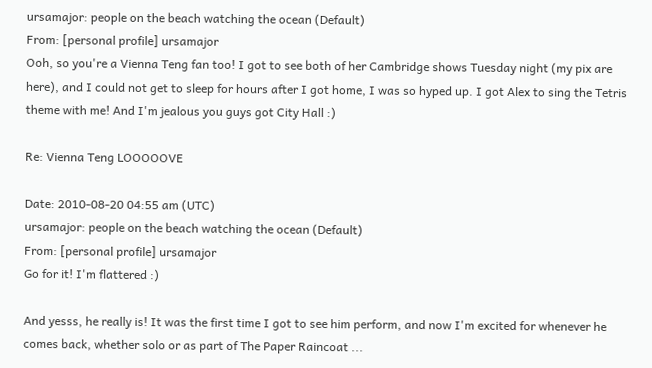ursamajor: people on the beach watching the ocean (Default)
From: [personal profile] ursamajor
Ooh, so you're a Vienna Teng fan too! I got to see both of her Cambridge shows Tuesday night (my pix are here), and I could not get to sleep for hours after I got home, I was so hyped up. I got Alex to sing the Tetris theme with me! And I'm jealous you guys got City Hall :)

Re: Vienna Teng LOOOOOVE

Date: 2010-08-20 04:55 am (UTC)
ursamajor: people on the beach watching the ocean (Default)
From: [personal profile] ursamajor
Go for it! I'm flattered :)

And yesss, he really is! It was the first time I got to see him perform, and now I'm excited for whenever he comes back, whether solo or as part of The Paper Raincoat ...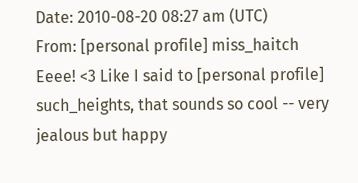Date: 2010-08-20 08:27 am (UTC)
From: [personal profile] miss_haitch
Eeee! <3 Like I said to [personal profile] such_heights, that sounds so cool -- very jealous but happy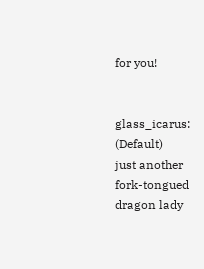for you!


glass_icarus: (Default)
just another fork-tongued dragon lady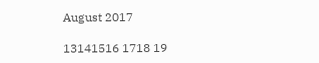August 2017

13141516 1718 19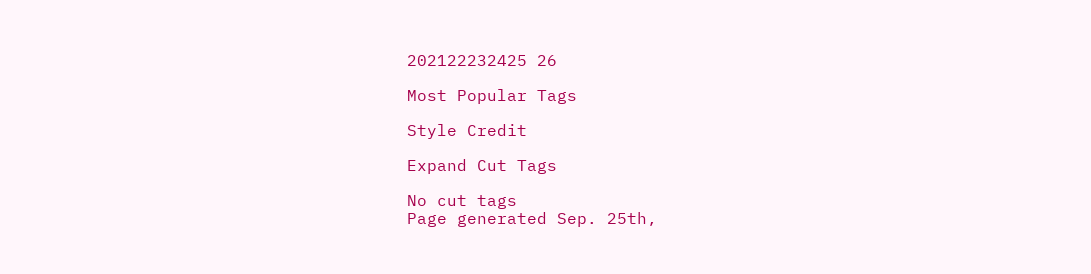202122232425 26

Most Popular Tags

Style Credit

Expand Cut Tags

No cut tags
Page generated Sep. 25th,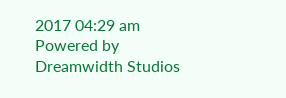2017 04:29 am
Powered by Dreamwidth Studios